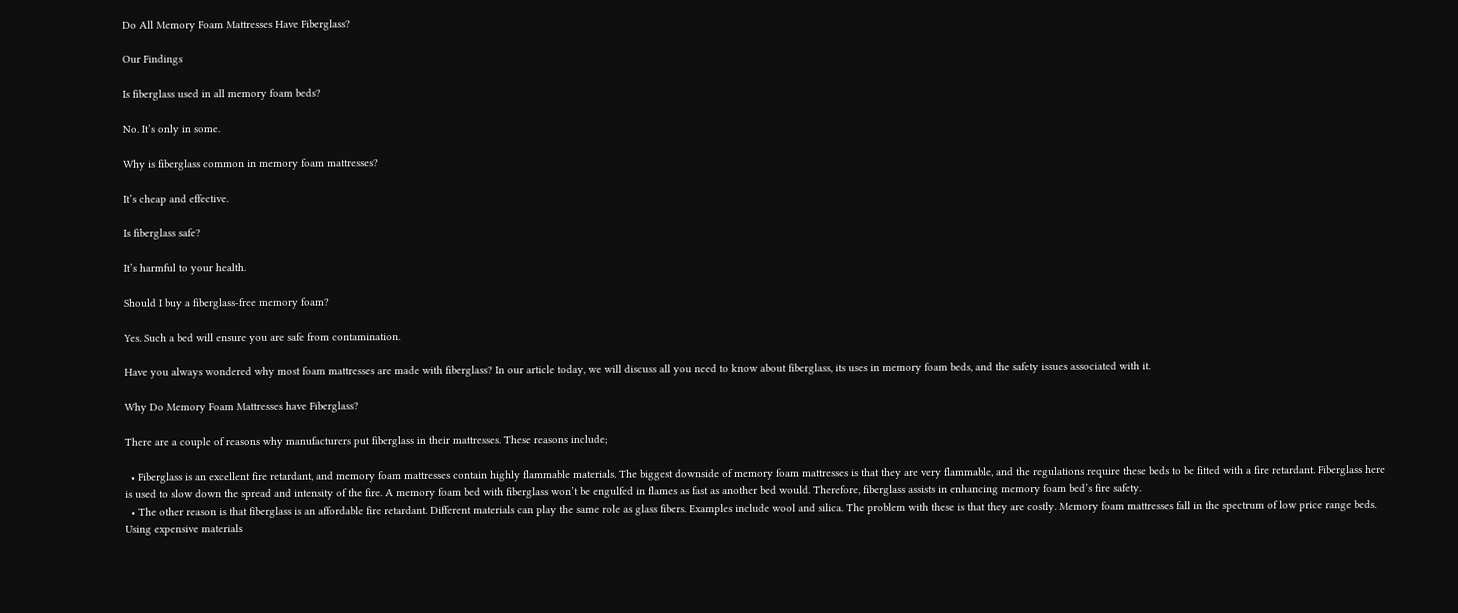Do All Memory Foam Mattresses Have Fiberglass?

Our Findings

Is fiberglass used in all memory foam beds?

No. It’s only in some.

Why is fiberglass common in memory foam mattresses?

It’s cheap and effective.

Is fiberglass safe?

It’s harmful to your health.

Should I buy a fiberglass-free memory foam?

Yes. Such a bed will ensure you are safe from contamination.

Have you always wondered why most foam mattresses are made with fiberglass? In our article today, we will discuss all you need to know about fiberglass, its uses in memory foam beds, and the safety issues associated with it.

Why Do Memory Foam Mattresses have Fiberglass?

There are a couple of reasons why manufacturers put fiberglass in their mattresses. These reasons include;

  • Fiberglass is an excellent fire retardant, and memory foam mattresses contain highly flammable materials. The biggest downside of memory foam mattresses is that they are very flammable, and the regulations require these beds to be fitted with a fire retardant. Fiberglass here is used to slow down the spread and intensity of the fire. A memory foam bed with fiberglass won’t be engulfed in flames as fast as another bed would. Therefore, fiberglass assists in enhancing memory foam bed’s fire safety.
  • The other reason is that fiberglass is an affordable fire retardant. Different materials can play the same role as glass fibers. Examples include wool and silica. The problem with these is that they are costly. Memory foam mattresses fall in the spectrum of low price range beds. Using expensive materials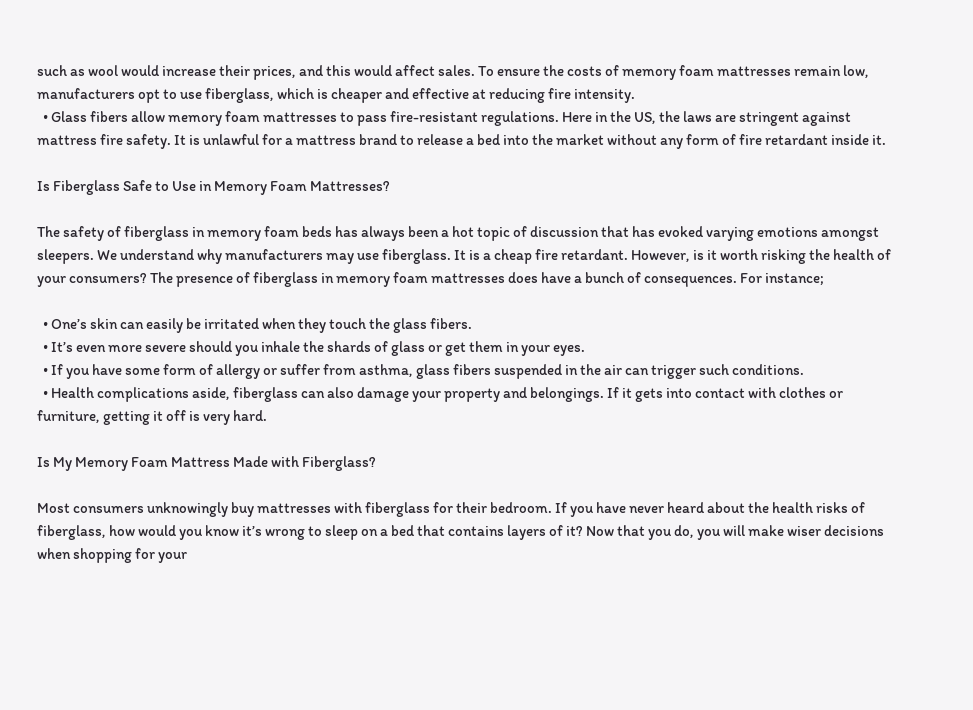such as wool would increase their prices, and this would affect sales. To ensure the costs of memory foam mattresses remain low, manufacturers opt to use fiberglass, which is cheaper and effective at reducing fire intensity.
  • Glass fibers allow memory foam mattresses to pass fire-resistant regulations. Here in the US, the laws are stringent against mattress fire safety. It is unlawful for a mattress brand to release a bed into the market without any form of fire retardant inside it.

Is Fiberglass Safe to Use in Memory Foam Mattresses?

The safety of fiberglass in memory foam beds has always been a hot topic of discussion that has evoked varying emotions amongst sleepers. We understand why manufacturers may use fiberglass. It is a cheap fire retardant. However, is it worth risking the health of your consumers? The presence of fiberglass in memory foam mattresses does have a bunch of consequences. For instance;

  • One’s skin can easily be irritated when they touch the glass fibers.
  • It’s even more severe should you inhale the shards of glass or get them in your eyes.
  • If you have some form of allergy or suffer from asthma, glass fibers suspended in the air can trigger such conditions.
  • Health complications aside, fiberglass can also damage your property and belongings. If it gets into contact with clothes or furniture, getting it off is very hard.

Is My Memory Foam Mattress Made with Fiberglass?

Most consumers unknowingly buy mattresses with fiberglass for their bedroom. If you have never heard about the health risks of fiberglass, how would you know it’s wrong to sleep on a bed that contains layers of it? Now that you do, you will make wiser decisions when shopping for your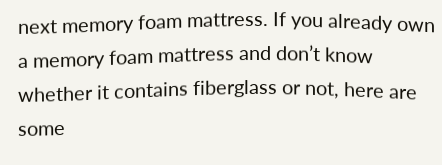next memory foam mattress. If you already own a memory foam mattress and don’t know whether it contains fiberglass or not, here are some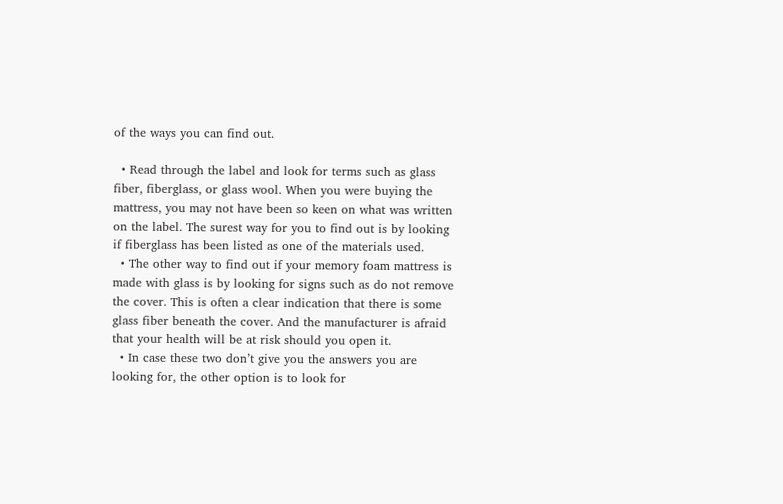of the ways you can find out.

  • Read through the label and look for terms such as glass fiber, fiberglass, or glass wool. When you were buying the mattress, you may not have been so keen on what was written on the label. The surest way for you to find out is by looking if fiberglass has been listed as one of the materials used.
  • The other way to find out if your memory foam mattress is made with glass is by looking for signs such as do not remove the cover. This is often a clear indication that there is some glass fiber beneath the cover. And the manufacturer is afraid that your health will be at risk should you open it.
  • In case these two don’t give you the answers you are looking for, the other option is to look for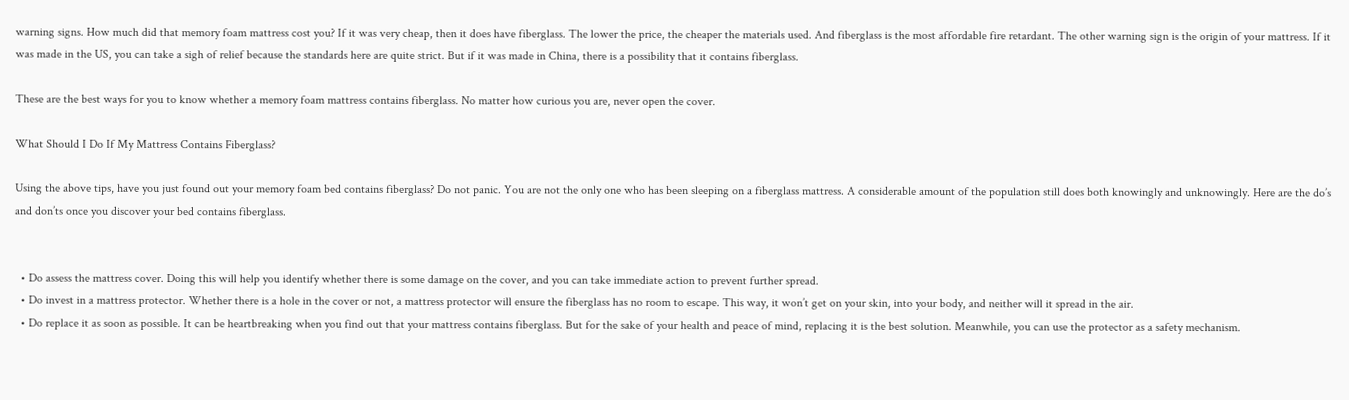warning signs. How much did that memory foam mattress cost you? If it was very cheap, then it does have fiberglass. The lower the price, the cheaper the materials used. And fiberglass is the most affordable fire retardant. The other warning sign is the origin of your mattress. If it was made in the US, you can take a sigh of relief because the standards here are quite strict. But if it was made in China, there is a possibility that it contains fiberglass.

These are the best ways for you to know whether a memory foam mattress contains fiberglass. No matter how curious you are, never open the cover.

What Should I Do If My Mattress Contains Fiberglass?

Using the above tips, have you just found out your memory foam bed contains fiberglass? Do not panic. You are not the only one who has been sleeping on a fiberglass mattress. A considerable amount of the population still does both knowingly and unknowingly. Here are the do’s and don’ts once you discover your bed contains fiberglass.


  • Do assess the mattress cover. Doing this will help you identify whether there is some damage on the cover, and you can take immediate action to prevent further spread.
  • Do invest in a mattress protector. Whether there is a hole in the cover or not, a mattress protector will ensure the fiberglass has no room to escape. This way, it won’t get on your skin, into your body, and neither will it spread in the air.
  • Do replace it as soon as possible. It can be heartbreaking when you find out that your mattress contains fiberglass. But for the sake of your health and peace of mind, replacing it is the best solution. Meanwhile, you can use the protector as a safety mechanism.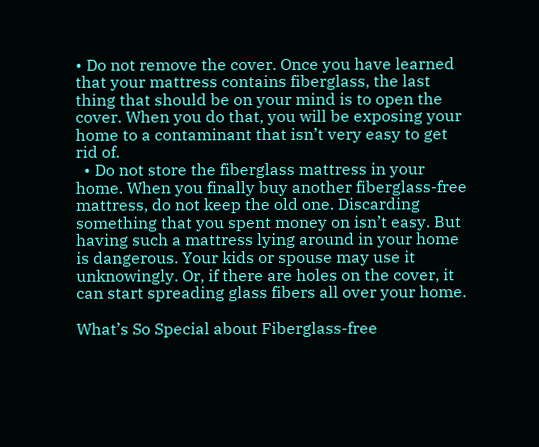• Do not remove the cover. Once you have learned that your mattress contains fiberglass, the last thing that should be on your mind is to open the cover. When you do that, you will be exposing your home to a contaminant that isn’t very easy to get rid of.
  • Do not store the fiberglass mattress in your home. When you finally buy another fiberglass-free mattress, do not keep the old one. Discarding something that you spent money on isn’t easy. But having such a mattress lying around in your home is dangerous. Your kids or spouse may use it unknowingly. Or, if there are holes on the cover, it can start spreading glass fibers all over your home.

What’s So Special about Fiberglass-free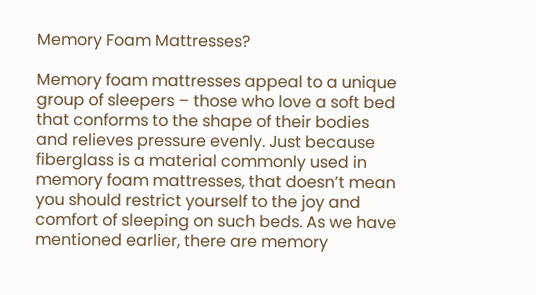Memory Foam Mattresses?

Memory foam mattresses appeal to a unique group of sleepers – those who love a soft bed that conforms to the shape of their bodies and relieves pressure evenly. Just because fiberglass is a material commonly used in memory foam mattresses, that doesn’t mean you should restrict yourself to the joy and comfort of sleeping on such beds. As we have mentioned earlier, there are memory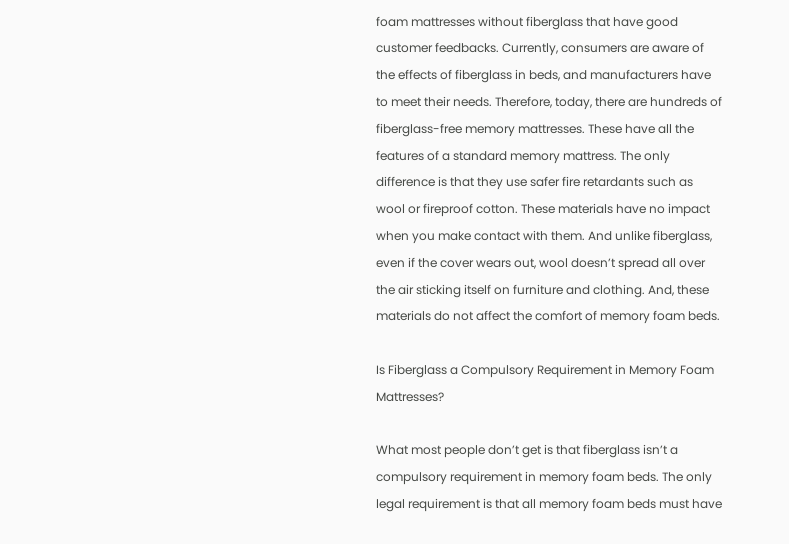foam mattresses without fiberglass that have good customer feedbacks. Currently, consumers are aware of the effects of fiberglass in beds, and manufacturers have to meet their needs. Therefore, today, there are hundreds of fiberglass-free memory mattresses. These have all the features of a standard memory mattress. The only difference is that they use safer fire retardants such as wool or fireproof cotton. These materials have no impact when you make contact with them. And unlike fiberglass, even if the cover wears out, wool doesn’t spread all over the air sticking itself on furniture and clothing. And, these materials do not affect the comfort of memory foam beds.

Is Fiberglass a Compulsory Requirement in Memory Foam Mattresses?

What most people don’t get is that fiberglass isn’t a compulsory requirement in memory foam beds. The only legal requirement is that all memory foam beds must have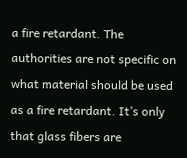a fire retardant. The authorities are not specific on what material should be used as a fire retardant. It’s only that glass fibers are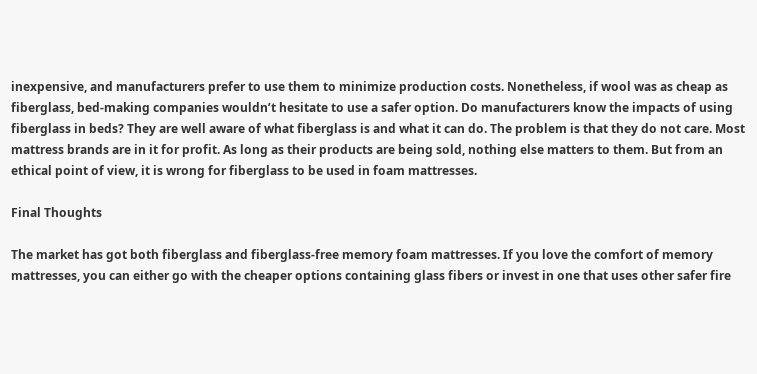inexpensive, and manufacturers prefer to use them to minimize production costs. Nonetheless, if wool was as cheap as fiberglass, bed-making companies wouldn’t hesitate to use a safer option. Do manufacturers know the impacts of using fiberglass in beds? They are well aware of what fiberglass is and what it can do. The problem is that they do not care. Most mattress brands are in it for profit. As long as their products are being sold, nothing else matters to them. But from an ethical point of view, it is wrong for fiberglass to be used in foam mattresses.

Final Thoughts

The market has got both fiberglass and fiberglass-free memory foam mattresses. If you love the comfort of memory mattresses, you can either go with the cheaper options containing glass fibers or invest in one that uses other safer fire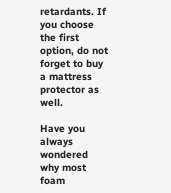retardants. If you choose the first option, do not forget to buy a mattress protector as well.

Have you always wondered why most foam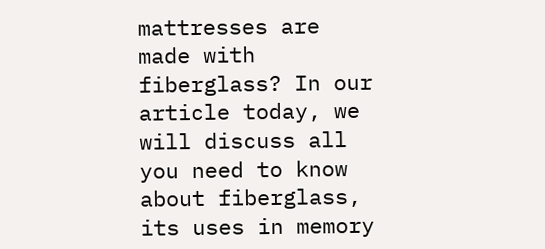mattresses are made with fiberglass? In our article today, we will discuss all you need to know about fiberglass, its uses in memory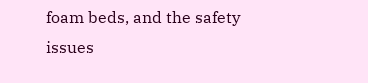foam beds, and the safety issues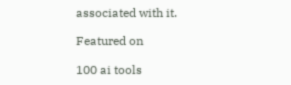associated with it.

Featured on

100 ai tools